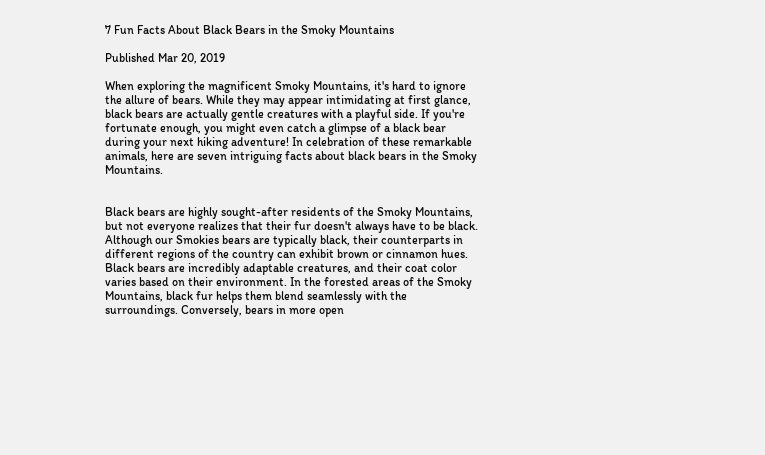7 Fun Facts About Black Bears in the Smoky Mountains

Published Mar 20, 2019

When exploring the magnificent Smoky Mountains, it's hard to ignore the allure of bears. While they may appear intimidating at first glance, black bears are actually gentle creatures with a playful side. If you're fortunate enough, you might even catch a glimpse of a black bear during your next hiking adventure! In celebration of these remarkable animals, here are seven intriguing facts about black bears in the Smoky Mountains.


Black bears are highly sought-after residents of the Smoky Mountains, but not everyone realizes that their fur doesn't always have to be black. Although our Smokies bears are typically black, their counterparts in different regions of the country can exhibit brown or cinnamon hues. Black bears are incredibly adaptable creatures, and their coat color varies based on their environment. In the forested areas of the Smoky Mountains, black fur helps them blend seamlessly with the surroundings. Conversely, bears in more open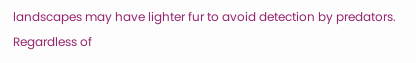landscapes may have lighter fur to avoid detection by predators. Regardless of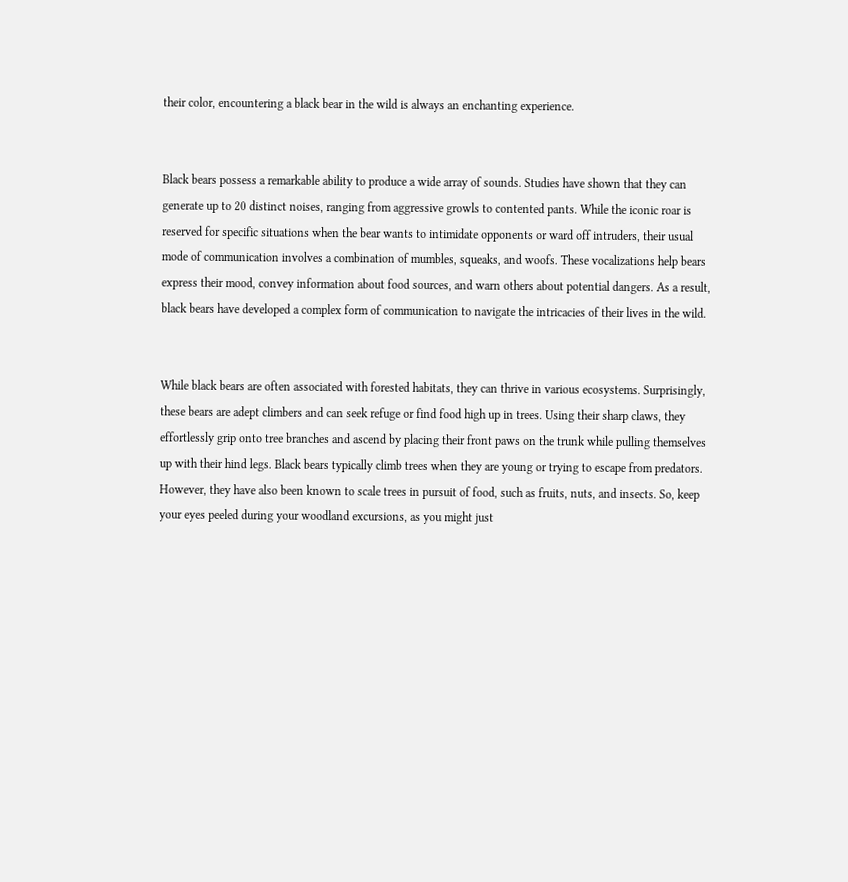their color, encountering a black bear in the wild is always an enchanting experience.


Black bears possess a remarkable ability to produce a wide array of sounds. Studies have shown that they can generate up to 20 distinct noises, ranging from aggressive growls to contented pants. While the iconic roar is reserved for specific situations when the bear wants to intimidate opponents or ward off intruders, their usual mode of communication involves a combination of mumbles, squeaks, and woofs. These vocalizations help bears express their mood, convey information about food sources, and warn others about potential dangers. As a result, black bears have developed a complex form of communication to navigate the intricacies of their lives in the wild.


While black bears are often associated with forested habitats, they can thrive in various ecosystems. Surprisingly, these bears are adept climbers and can seek refuge or find food high up in trees. Using their sharp claws, they effortlessly grip onto tree branches and ascend by placing their front paws on the trunk while pulling themselves up with their hind legs. Black bears typically climb trees when they are young or trying to escape from predators. However, they have also been known to scale trees in pursuit of food, such as fruits, nuts, and insects. So, keep your eyes peeled during your woodland excursions, as you might just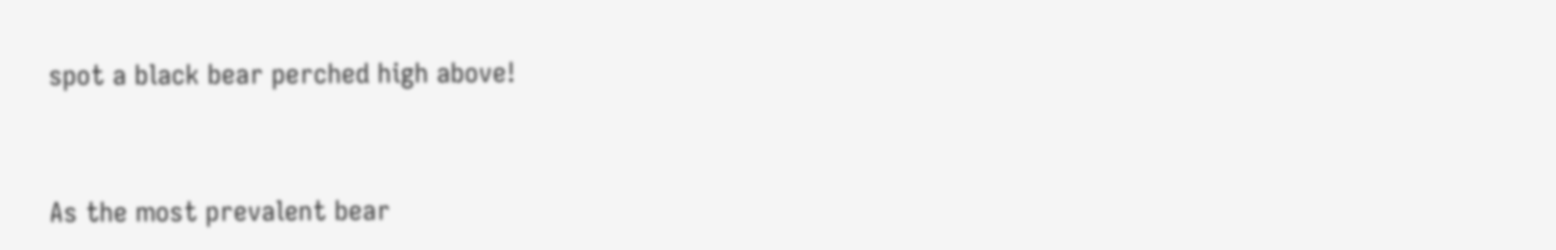spot a black bear perched high above!


As the most prevalent bear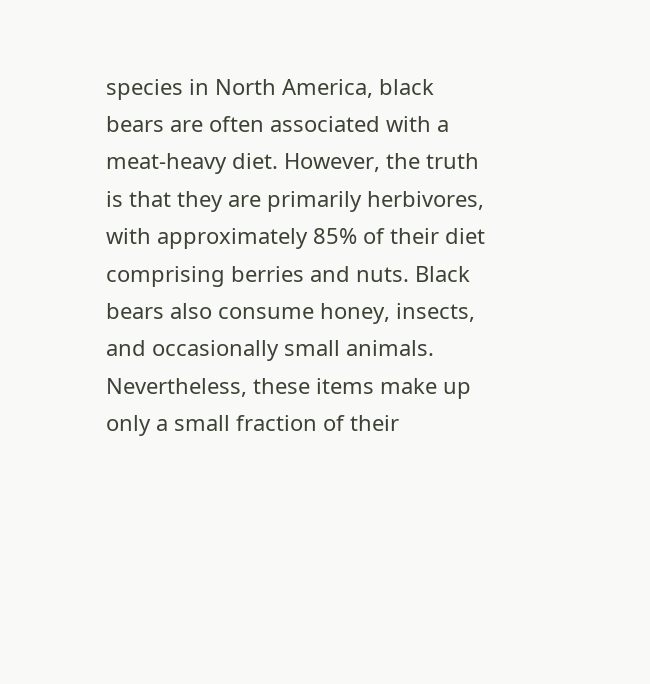species in North America, black bears are often associated with a meat-heavy diet. However, the truth is that they are primarily herbivores, with approximately 85% of their diet comprising berries and nuts. Black bears also consume honey, insects, and occasionally small animals. Nevertheless, these items make up only a small fraction of their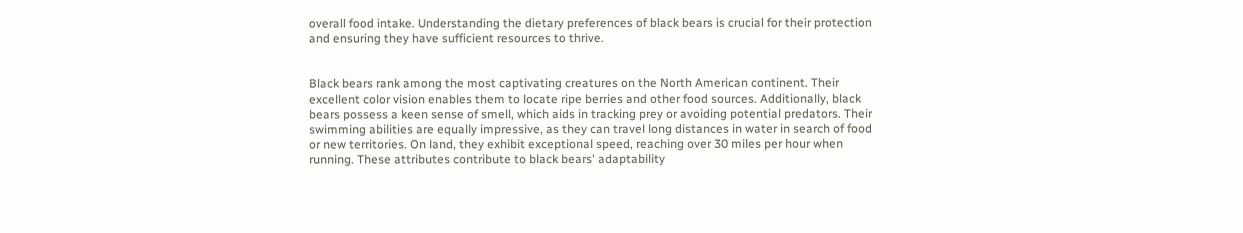overall food intake. Understanding the dietary preferences of black bears is crucial for their protection and ensuring they have sufficient resources to thrive.


Black bears rank among the most captivating creatures on the North American continent. Their excellent color vision enables them to locate ripe berries and other food sources. Additionally, black bears possess a keen sense of smell, which aids in tracking prey or avoiding potential predators. Their swimming abilities are equally impressive, as they can travel long distances in water in search of food or new territories. On land, they exhibit exceptional speed, reaching over 30 miles per hour when running. These attributes contribute to black bears' adaptability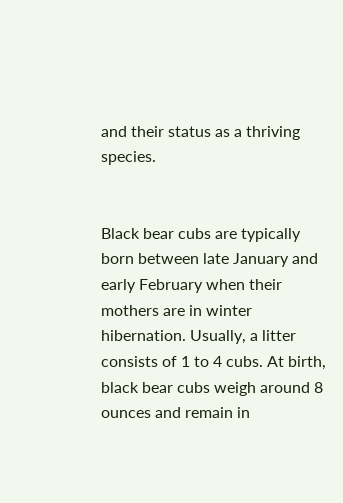and their status as a thriving species.


Black bear cubs are typically born between late January and early February when their mothers are in winter hibernation. Usually, a litter consists of 1 to 4 cubs. At birth, black bear cubs weigh around 8 ounces and remain in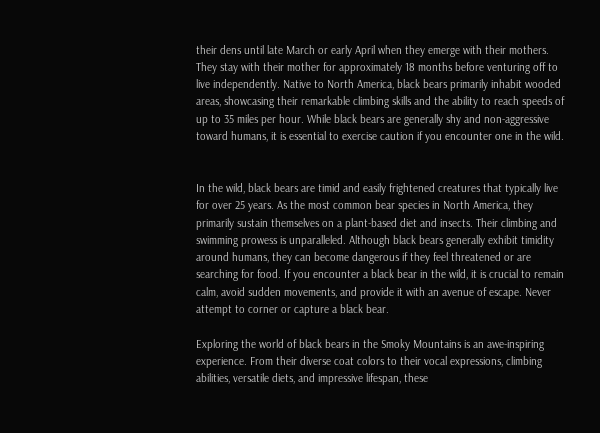their dens until late March or early April when they emerge with their mothers. They stay with their mother for approximately 18 months before venturing off to live independently. Native to North America, black bears primarily inhabit wooded areas, showcasing their remarkable climbing skills and the ability to reach speeds of up to 35 miles per hour. While black bears are generally shy and non-aggressive toward humans, it is essential to exercise caution if you encounter one in the wild.


In the wild, black bears are timid and easily frightened creatures that typically live for over 25 years. As the most common bear species in North America, they primarily sustain themselves on a plant-based diet and insects. Their climbing and swimming prowess is unparalleled. Although black bears generally exhibit timidity around humans, they can become dangerous if they feel threatened or are searching for food. If you encounter a black bear in the wild, it is crucial to remain calm, avoid sudden movements, and provide it with an avenue of escape. Never attempt to corner or capture a black bear.

Exploring the world of black bears in the Smoky Mountains is an awe-inspiring experience. From their diverse coat colors to their vocal expressions, climbing abilities, versatile diets, and impressive lifespan, these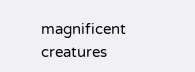magnificent creatures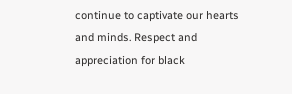continue to captivate our hearts and minds. Respect and appreciation for black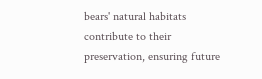bears' natural habitats contribute to their preservation, ensuring future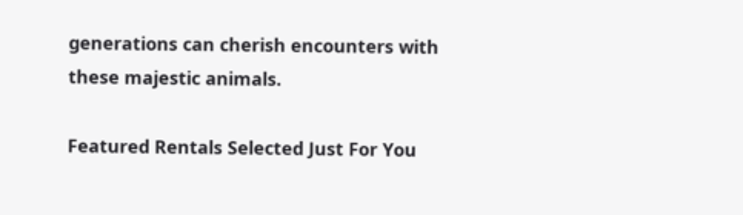generations can cherish encounters with these majestic animals.

Featured Rentals Selected Just For You